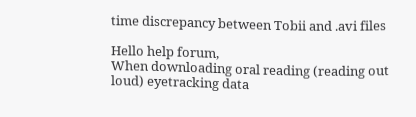time discrepancy between Tobii and .avi files

Hello help forum,
When downloading oral reading (reading out loud) eyetracking data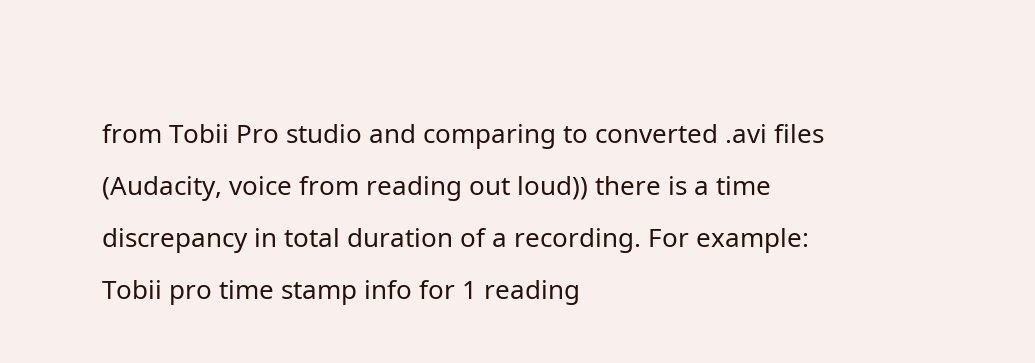from Tobii Pro studio and comparing to converted .avi files (Audacity, voice from reading out loud)) there is a time discrepancy in total duration of a recording. For example: Tobii pro time stamp info for 1 reading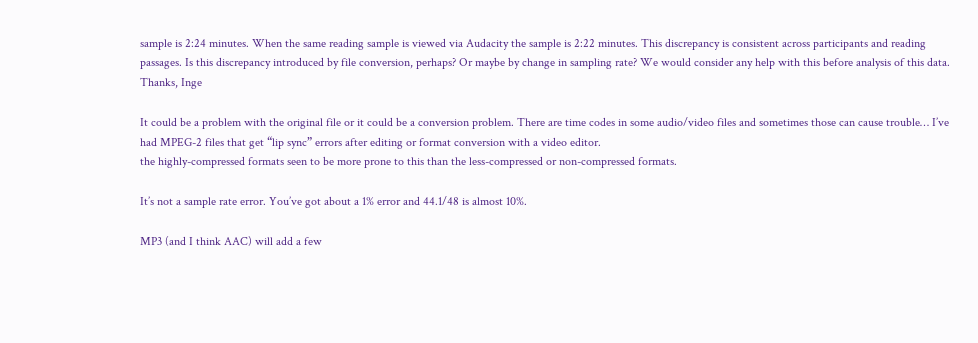sample is 2:24 minutes. When the same reading sample is viewed via Audacity the sample is 2:22 minutes. This discrepancy is consistent across participants and reading passages. Is this discrepancy introduced by file conversion, perhaps? Or maybe by change in sampling rate? We would consider any help with this before analysis of this data.
Thanks, Inge

It could be a problem with the original file or it could be a conversion problem. There are time codes in some audio/video files and sometimes those can cause trouble… I’ve had MPEG-2 files that get “lip sync” errors after editing or format conversion with a video editor.
the highly-compressed formats seen to be more prone to this than the less-compressed or non-compressed formats.

It’s not a sample rate error. You’ve got about a 1% error and 44.1/48 is almost 10%.

MP3 (and I think AAC) will add a few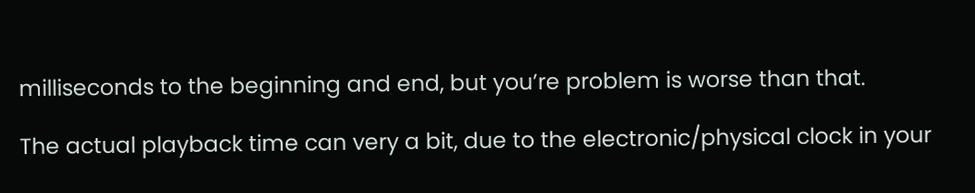milliseconds to the beginning and end, but you’re problem is worse than that.

The actual playback time can very a bit, due to the electronic/physical clock in your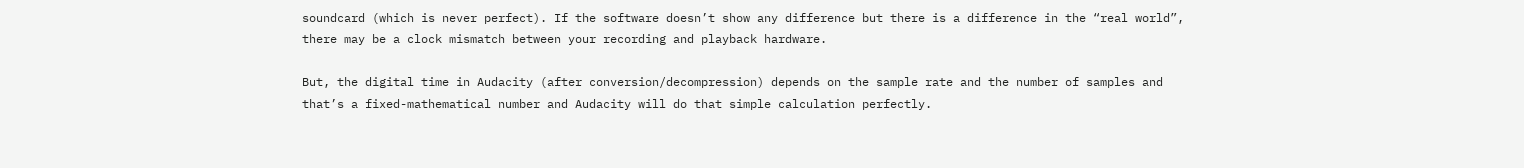soundcard (which is never perfect). If the software doesn’t show any difference but there is a difference in the “real world”, there may be a clock mismatch between your recording and playback hardware.

But, the digital time in Audacity (after conversion/decompression) depends on the sample rate and the number of samples and that’s a fixed-mathematical number and Audacity will do that simple calculation perfectly.